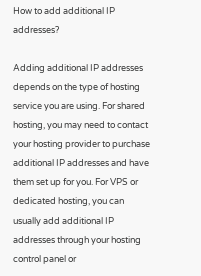How to add additional IP addresses?

Adding additional IP addresses depends on the type of hosting service you are using. For shared hosting, you may need to contact your hosting provider to purchase additional IP addresses and have them set up for you. For VPS or dedicated hosting, you can usually add additional IP addresses through your hosting control panel or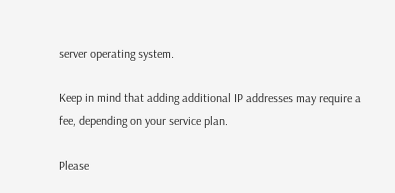server operating system.

Keep in mind that adding additional IP addresses may require a fee, depending on your service plan.

Please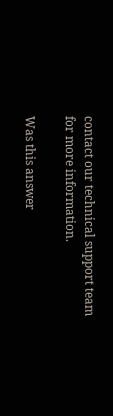contact our technical support team for more information.

Was this answer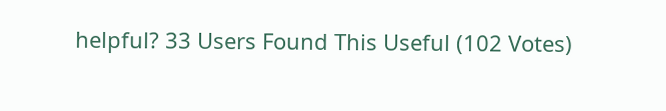helpful? 33 Users Found This Useful (102 Votes)